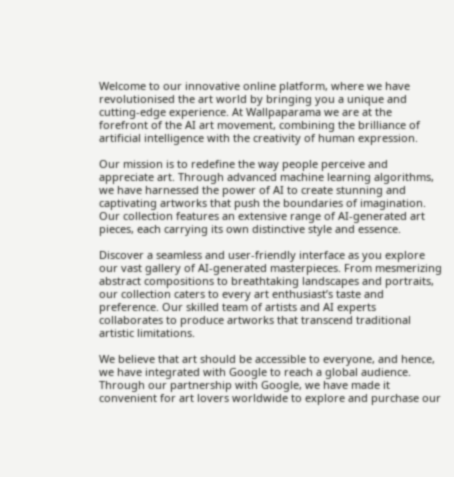Welcome to our innovative online platform, where we have revolutionised the art world by bringing you a unique and cutting-edge experience. At Wallpaparama we are at the forefront of the AI art movement, combining the brilliance of artificial intelligence with the creativity of human expression.

Our mission is to redefine the way people perceive and appreciate art. Through advanced machine learning algorithms, we have harnessed the power of AI to create stunning and captivating artworks that push the boundaries of imagination. Our collection features an extensive range of AI-generated art pieces, each carrying its own distinctive style and essence.

Discover a seamless and user-friendly interface as you explore our vast gallery of AI-generated masterpieces. From mesmerizing abstract compositions to breathtaking landscapes and portraits, our collection caters to every art enthusiast’s taste and preference. Our skilled team of artists and AI experts collaborates to produce artworks that transcend traditional artistic limitations.

We believe that art should be accessible to everyone, and hence, we have integrated with Google to reach a global audience. Through our partnership with Google, we have made it convenient for art lovers worldwide to explore and purchase our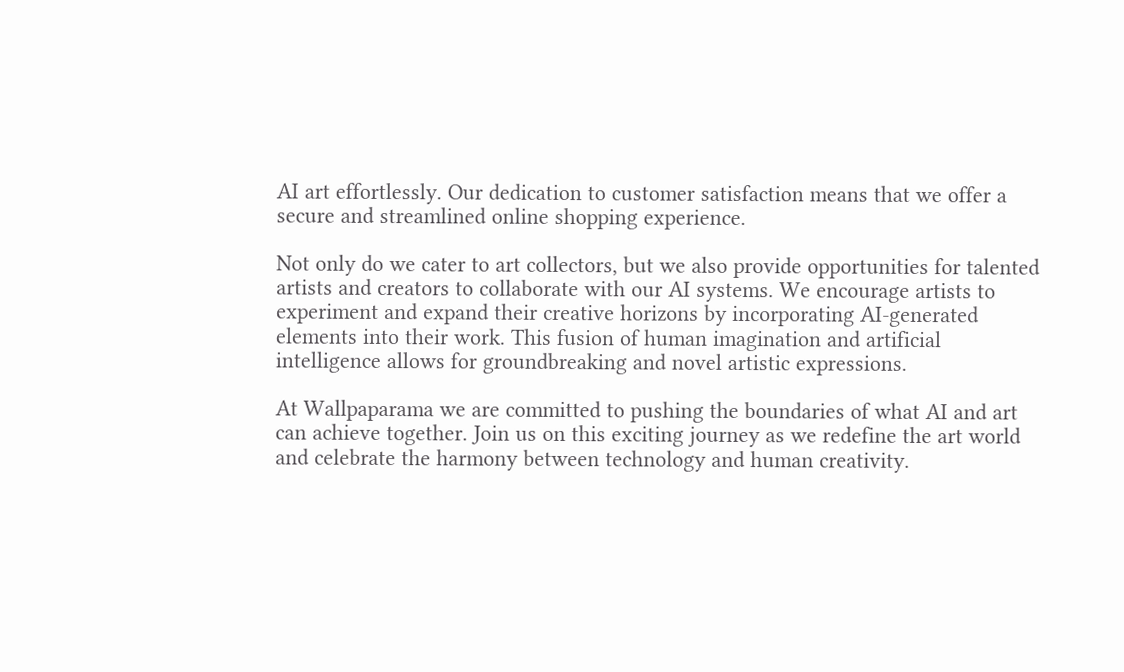AI art effortlessly. Our dedication to customer satisfaction means that we offer a secure and streamlined online shopping experience.

Not only do we cater to art collectors, but we also provide opportunities for talented artists and creators to collaborate with our AI systems. We encourage artists to experiment and expand their creative horizons by incorporating AI-generated elements into their work. This fusion of human imagination and artificial intelligence allows for groundbreaking and novel artistic expressions.

At Wallpaparama we are committed to pushing the boundaries of what AI and art can achieve together. Join us on this exciting journey as we redefine the art world and celebrate the harmony between technology and human creativity.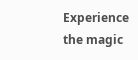Experience the magic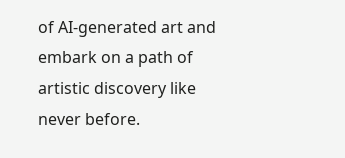of AI-generated art and embark on a path of artistic discovery like never before.